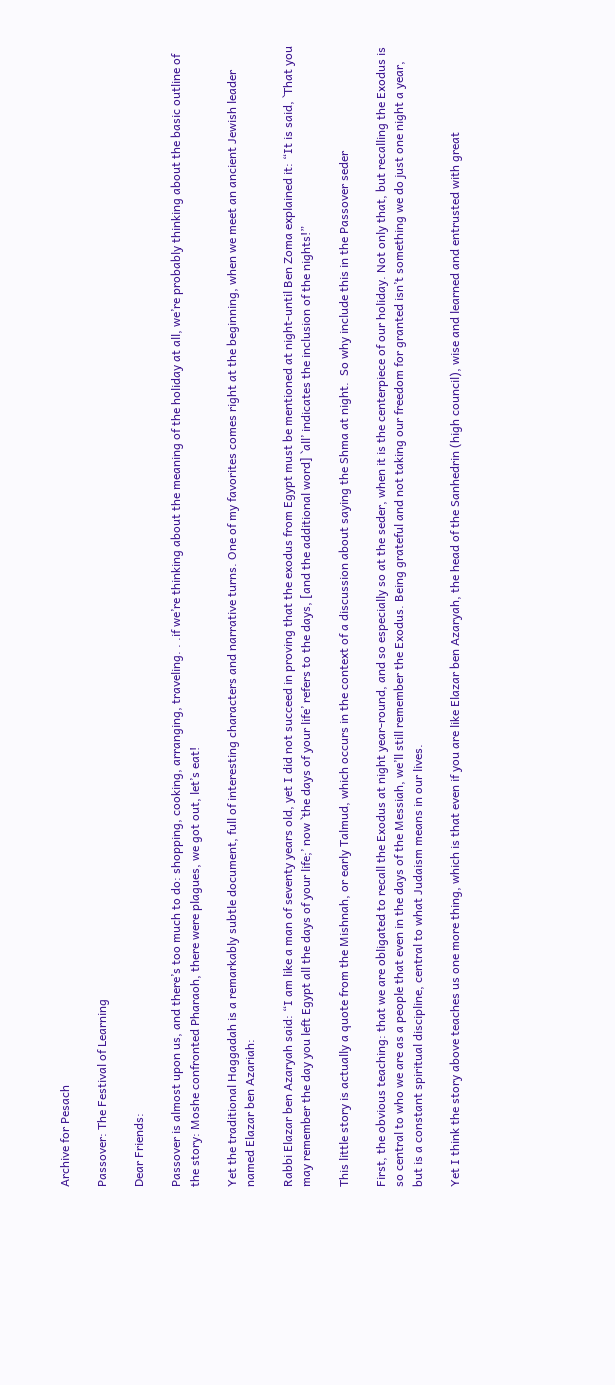Archive for Pesach

Passover: The Festival of Learning

Dear Friends:

Passover is almost upon us, and there’s too much to do: shopping, cooking, arranging, traveling. . .if we’re thinking about the meaning of the holiday at all, we’re probably thinking about the basic outline of the story: Moshe confronted Pharaoh, there were plagues, we got out, let’s eat!

Yet the traditional Haggadah is a remarkably subtle document, full of interesting characters and narrative turns. One of my favorites comes right at the beginning, when we meet an ancient Jewish leader named Elazar ben Azariah:

Rabbi Elazar ben Azaryah said: “I am like a man of seventy years old, yet I did not succeed in proving that the exodus from Egypt must be mentioned at night-until Ben Zoma explained it: “It is said, `That you may remember the day you left Egypt all the days of your life;’ now `the days of your life’ refers to the days, [and the additional word] `all’ indicates the inclusion of the nights!”

This little story is actually a quote from the Mishnah, or early Talmud, which occurs in the context of a discussion about saying the Shma at night.  So why include this in the Passover seder

First, the obvious teaching: that we are obligated to recall the Exodus at night year-round, and so especially so at the seder, when it is the centerpiece of our holiday. Not only that, but recalling the Exodus is so central to who we are as a people that even in the days of the Messiah, we’ll still remember the Exodus. Being grateful and not taking our freedom for granted isn’t something we do just one night a year, but is a constant spiritual discipline, central to what Judaism means in our lives.

Yet I think the story above teaches us one more thing, which is that even if you are like Elazar ben Azaryah, the head of the Sanhedrin (high council), wise and learned and entrusted with great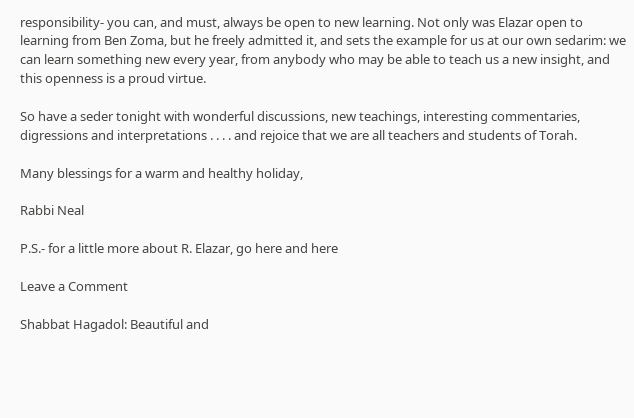responsibility- you can, and must, always be open to new learning. Not only was Elazar open to learning from Ben Zoma, but he freely admitted it, and sets the example for us at our own sedarim: we can learn something new every year, from anybody who may be able to teach us a new insight, and this openness is a proud virtue.

So have a seder tonight with wonderful discussions, new teachings, interesting commentaries, digressions and interpretations . . . . and rejoice that we are all teachers and students of Torah.

Many blessings for a warm and healthy holiday,

Rabbi Neal

P.S.- for a little more about R. Elazar, go here and here

Leave a Comment

Shabbat Hagadol: Beautiful and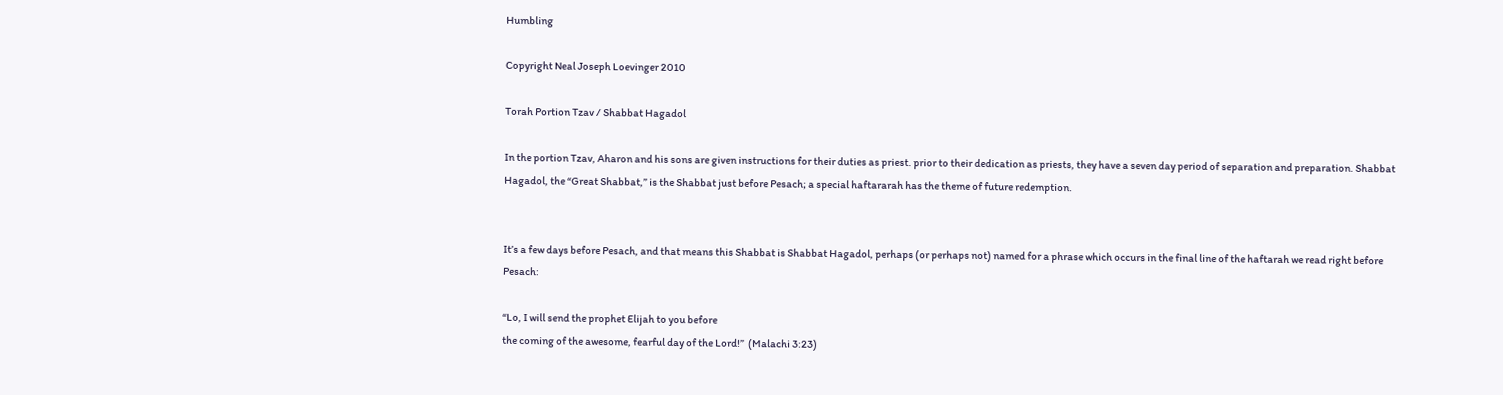Humbling

Copyright Neal Joseph Loevinger 2010

Torah Portion Tzav / Shabbat Hagadol

In the portion Tzav, Aharon and his sons are given instructions for their duties as priest. prior to their dedication as priests, they have a seven day period of separation and preparation. Shabbat Hagadol, the “Great Shabbat,” is the Shabbat just before Pesach; a special haftararah has the theme of future redemption.


It’s a few days before Pesach, and that means this Shabbat is Shabbat Hagadol, perhaps (or perhaps not) named for a phrase which occurs in the final line of the haftarah we read right before Pesach:

“Lo, I will send the prophet Elijah to you before
the coming of the awesome, fearful day of the Lord!”  (Malachi 3:23)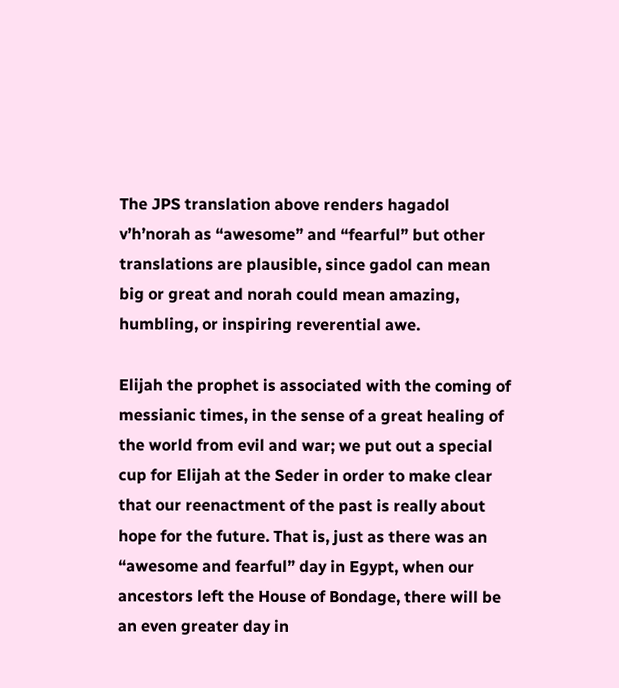The JPS translation above renders hagadol v’h’norah as “awesome” and “fearful” but other translations are plausible, since gadol can mean big or great and norah could mean amazing, humbling, or inspiring reverential awe.

Elijah the prophet is associated with the coming of messianic times, in the sense of a great healing of the world from evil and war; we put out a special cup for Elijah at the Seder in order to make clear that our reenactment of the past is really about hope for the future. That is, just as there was an “awesome and fearful” day in Egypt, when our ancestors left the House of Bondage, there will be an even greater day in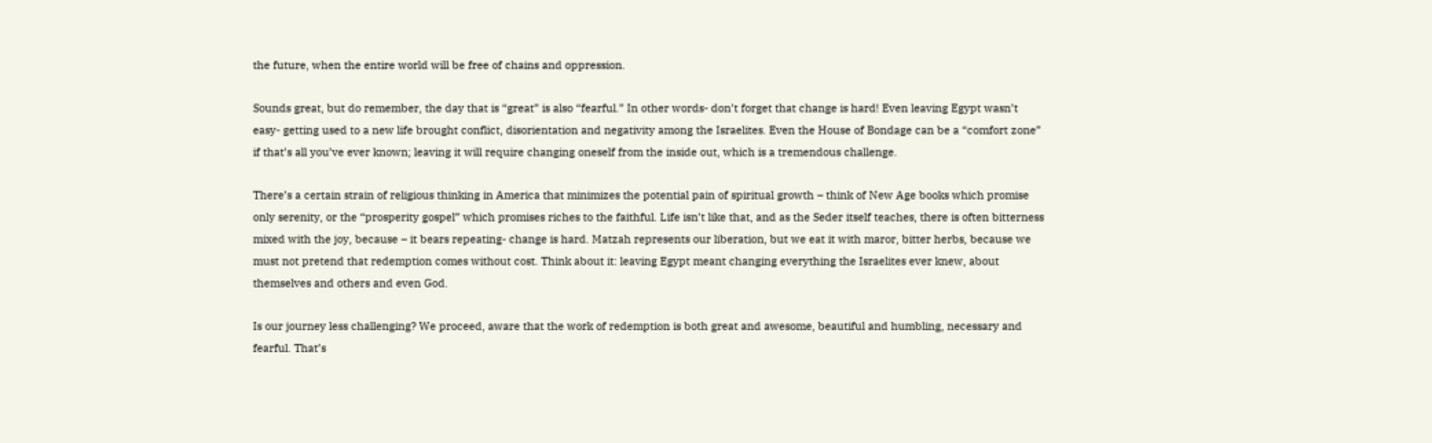the future, when the entire world will be free of chains and oppression.

Sounds great, but do remember, the day that is “great” is also “fearful.” In other words- don’t forget that change is hard! Even leaving Egypt wasn’t easy- getting used to a new life brought conflict, disorientation and negativity among the Israelites. Even the House of Bondage can be a “comfort zone” if that’s all you’ve ever known; leaving it will require changing oneself from the inside out, which is a tremendous challenge.

There’s a certain strain of religious thinking in America that minimizes the potential pain of spiritual growth – think of New Age books which promise only serenity, or the “prosperity gospel” which promises riches to the faithful. Life isn’t like that, and as the Seder itself teaches, there is often bitterness mixed with the joy, because – it bears repeating- change is hard. Matzah represents our liberation, but we eat it with maror, bitter herbs, because we must not pretend that redemption comes without cost. Think about it: leaving Egypt meant changing everything the Israelites ever knew, about themselves and others and even God.

Is our journey less challenging? We proceed, aware that the work of redemption is both great and awesome, beautiful and humbling, necessary and fearful. That’s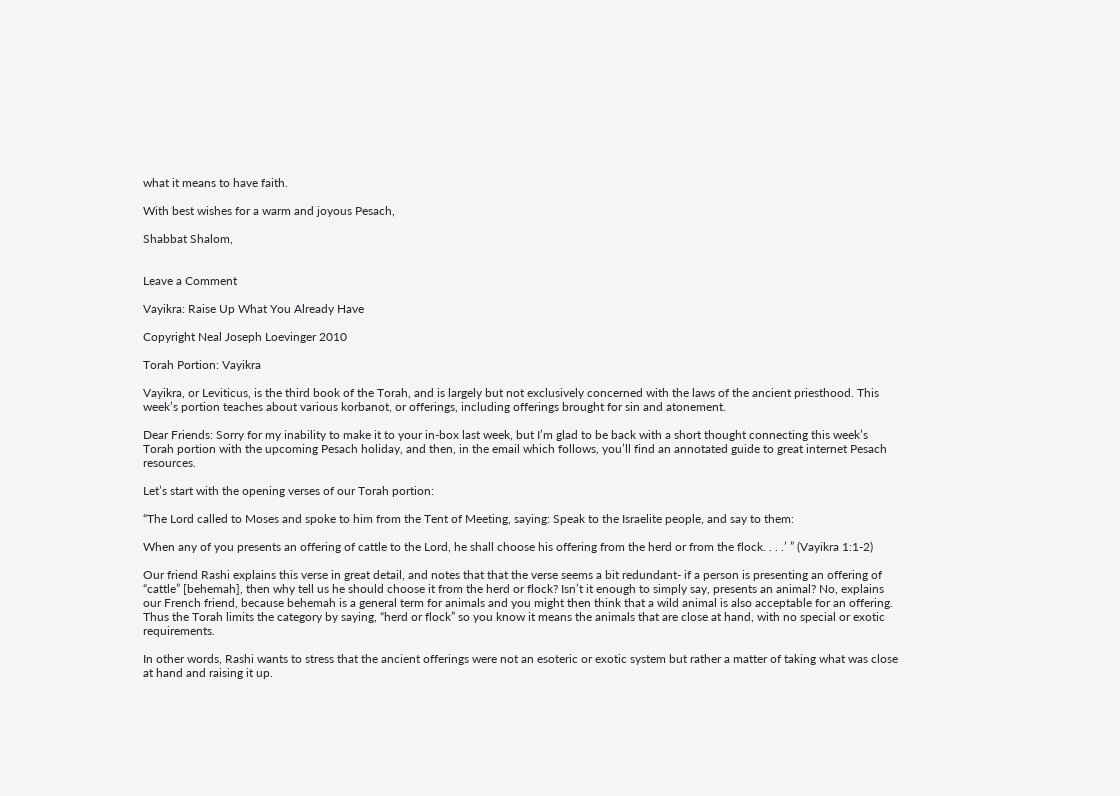what it means to have faith.

With best wishes for a warm and joyous Pesach,

Shabbat Shalom,


Leave a Comment

Vayikra: Raise Up What You Already Have

Copyright Neal Joseph Loevinger 2010

Torah Portion: Vayikra

Vayikra, or Leviticus, is the third book of the Torah, and is largely but not exclusively concerned with the laws of the ancient priesthood. This week’s portion teaches about various korbanot, or offerings, including offerings brought for sin and atonement.

Dear Friends: Sorry for my inability to make it to your in-box last week, but I’m glad to be back with a short thought connecting this week’s Torah portion with the upcoming Pesach holiday, and then, in the email which follows, you’ll find an annotated guide to great internet Pesach resources.

Let’s start with the opening verses of our Torah portion:

“The Lord called to Moses and spoke to him from the Tent of Meeting, saying: Speak to the Israelite people, and say to them:

When any of you presents an offering of cattle to the Lord, he shall choose his offering from the herd or from the flock. . . .’ ” (Vayikra 1:1-2)

Our friend Rashi explains this verse in great detail, and notes that that the verse seems a bit redundant- if a person is presenting an offering of “cattle” [behemah], then why tell us he should choose it from the herd or flock? Isn’t it enough to simply say, presents an animal? No, explains our French friend, because behemah is a general term for animals and you might then think that a wild animal is also acceptable for an offering. Thus the Torah limits the category by saying, “herd or flock” so you know it means the animals that are close at hand, with no special or exotic requirements.

In other words, Rashi wants to stress that the ancient offerings were not an esoteric or exotic system but rather a matter of taking what was close at hand and raising it up.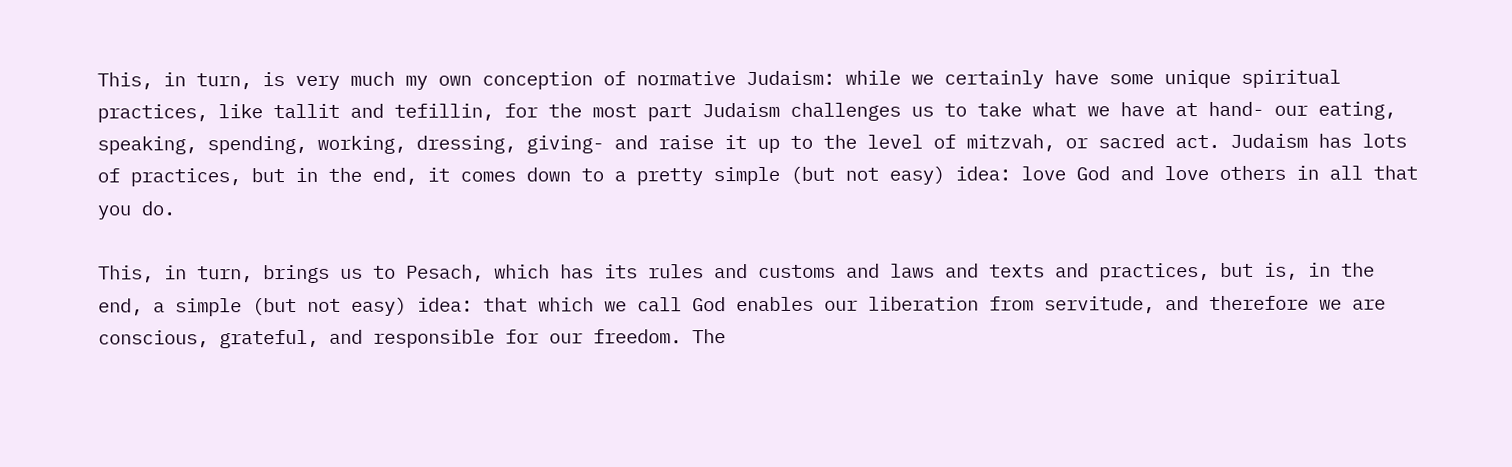This, in turn, is very much my own conception of normative Judaism: while we certainly have some unique spiritual practices, like tallit and tefillin, for the most part Judaism challenges us to take what we have at hand- our eating, speaking, spending, working, dressing, giving- and raise it up to the level of mitzvah, or sacred act. Judaism has lots of practices, but in the end, it comes down to a pretty simple (but not easy) idea: love God and love others in all that you do.

This, in turn, brings us to Pesach, which has its rules and customs and laws and texts and practices, but is, in the end, a simple (but not easy) idea: that which we call God enables our liberation from servitude, and therefore we are conscious, grateful, and responsible for our freedom. The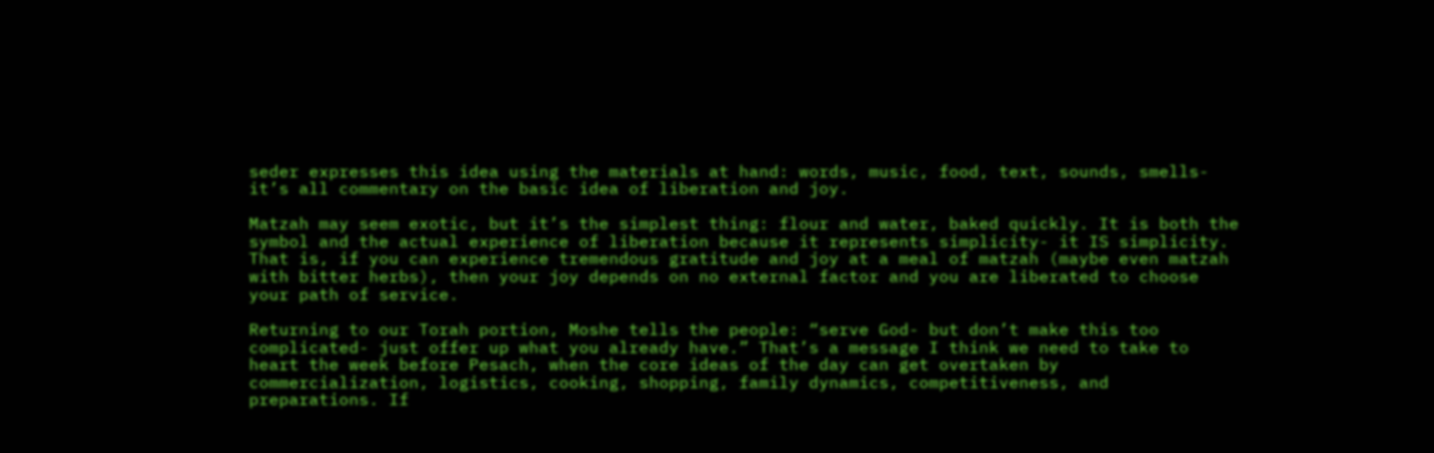seder expresses this idea using the materials at hand: words, music, food, text, sounds, smells- it’s all commentary on the basic idea of liberation and joy.

Matzah may seem exotic, but it’s the simplest thing: flour and water, baked quickly. It is both the symbol and the actual experience of liberation because it represents simplicity- it IS simplicity. That is, if you can experience tremendous gratitude and joy at a meal of matzah (maybe even matzah with bitter herbs), then your joy depends on no external factor and you are liberated to choose your path of service.

Returning to our Torah portion, Moshe tells the people: “serve God- but don’t make this too complicated- just offer up what you already have.” That’s a message I think we need to take to heart the week before Pesach, when the core ideas of the day can get overtaken by commercialization, logistics, cooking, shopping, family dynamics, competitiveness, and preparations. If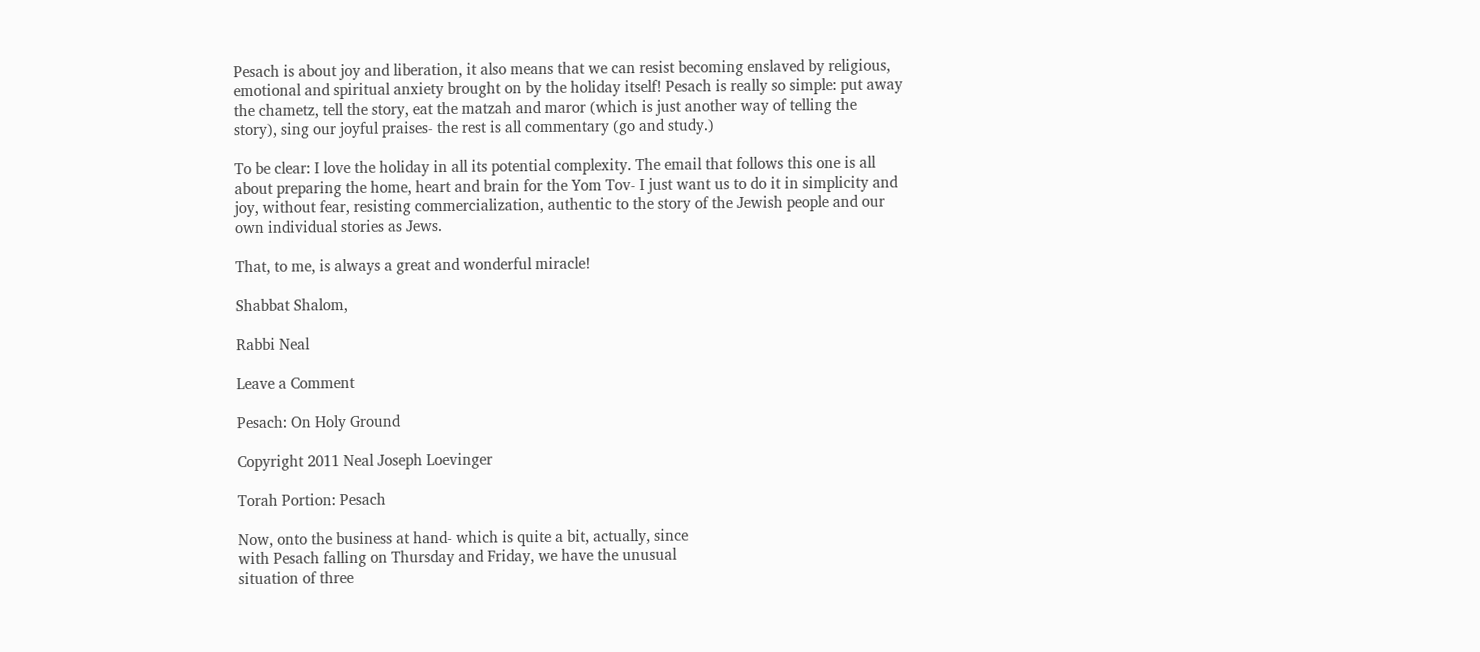Pesach is about joy and liberation, it also means that we can resist becoming enslaved by religious, emotional and spiritual anxiety brought on by the holiday itself! Pesach is really so simple: put away the chametz, tell the story, eat the matzah and maror (which is just another way of telling the story), sing our joyful praises- the rest is all commentary (go and study.)

To be clear: I love the holiday in all its potential complexity. The email that follows this one is all about preparing the home, heart and brain for the Yom Tov- I just want us to do it in simplicity and joy, without fear, resisting commercialization, authentic to the story of the Jewish people and our own individual stories as Jews.

That, to me, is always a great and wonderful miracle!

Shabbat Shalom,

Rabbi Neal

Leave a Comment

Pesach: On Holy Ground

Copyright 2011 Neal Joseph Loevinger

Torah Portion: Pesach

Now, onto the business at hand- which is quite a bit, actually, since
with Pesach falling on Thursday and Friday, we have the unusual
situation of three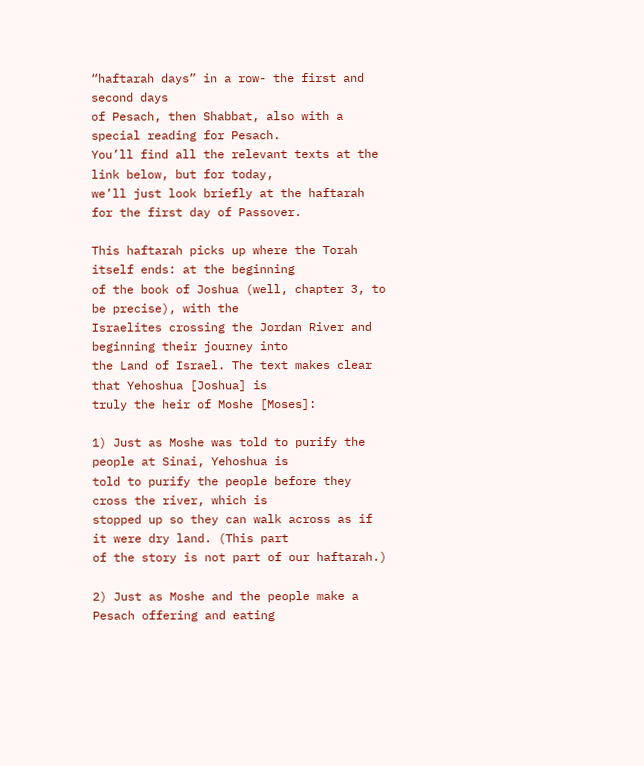“haftarah days” in a row- the first and second days
of Pesach, then Shabbat, also with a special reading for Pesach.
You’ll find all the relevant texts at the link below, but for today,
we’ll just look briefly at the haftarah for the first day of Passover.

This haftarah picks up where the Torah itself ends: at the beginning
of the book of Joshua (well, chapter 3, to be precise), with the
Israelites crossing the Jordan River and beginning their journey into
the Land of Israel. The text makes clear that Yehoshua [Joshua] is
truly the heir of Moshe [Moses]:

1) Just as Moshe was told to purify the people at Sinai, Yehoshua is
told to purify the people before they cross the river, which is
stopped up so they can walk across as if it were dry land. (This part
of the story is not part of our haftarah.)

2) Just as Moshe and the people make a Pesach offering and eating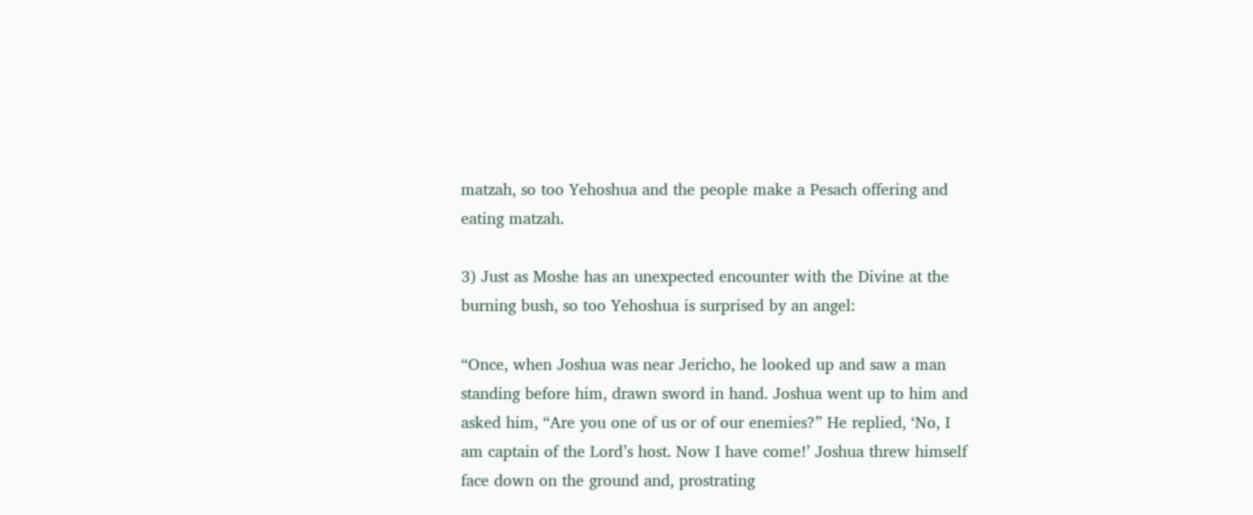matzah, so too Yehoshua and the people make a Pesach offering and
eating matzah.

3) Just as Moshe has an unexpected encounter with the Divine at the
burning bush, so too Yehoshua is surprised by an angel:

“Once, when Joshua was near Jericho, he looked up and saw a man
standing before him, drawn sword in hand. Joshua went up to him and
asked him, “Are you one of us or of our enemies?” He replied, ‘No, I
am captain of the Lord’s host. Now I have come!’ Joshua threw himself
face down on the ground and, prostrating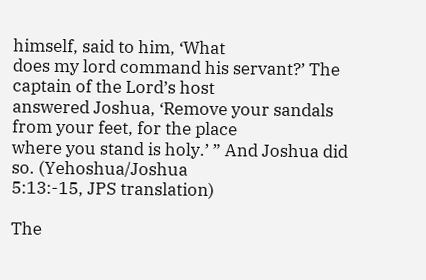himself, said to him, ‘What
does my lord command his servant?’ The captain of the Lord’s host
answered Joshua, ‘Remove your sandals from your feet, for the place
where you stand is holy.’ ” And Joshua did so. (Yehoshua/Joshua
5:13:-15, JPS translation)

The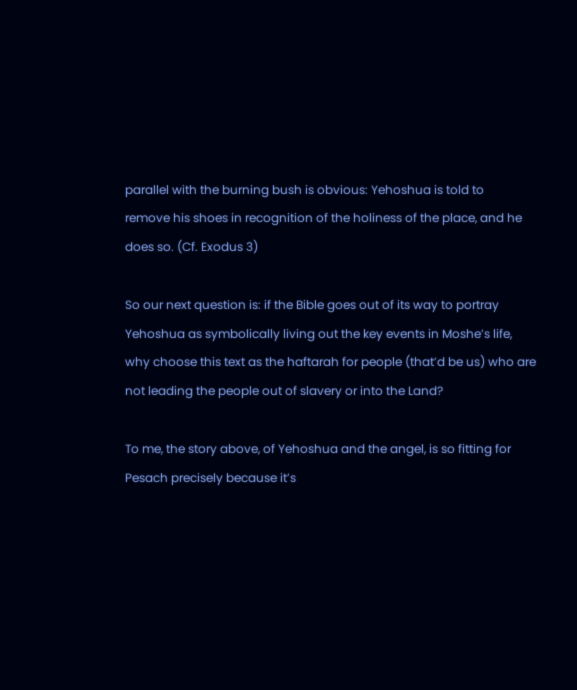parallel with the burning bush is obvious: Yehoshua is told to
remove his shoes in recognition of the holiness of the place, and he
does so. (Cf. Exodus 3)

So our next question is: if the Bible goes out of its way to portray
Yehoshua as symbolically living out the key events in Moshe’s life,
why choose this text as the haftarah for people (that’d be us) who are
not leading the people out of slavery or into the Land?

To me, the story above, of Yehoshua and the angel, is so fitting for
Pesach precisely because it’s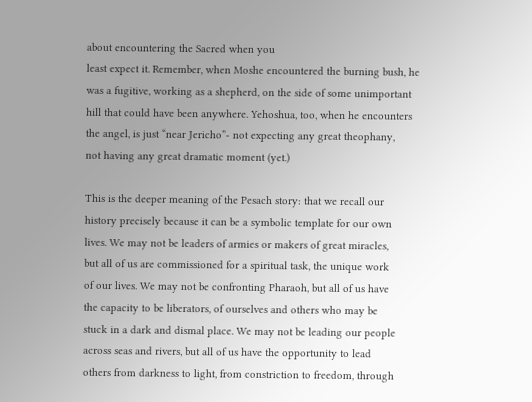about encountering the Sacred when you
least expect it. Remember, when Moshe encountered the burning bush, he
was a fugitive, working as a shepherd, on the side of some unimportant
hill that could have been anywhere. Yehoshua, too, when he encounters
the angel, is just “near Jericho”- not expecting any great theophany,
not having any great dramatic moment (yet.)

This is the deeper meaning of the Pesach story: that we recall our
history precisely because it can be a symbolic template for our own
lives. We may not be leaders of armies or makers of great miracles,
but all of us are commissioned for a spiritual task, the unique work
of our lives. We may not be confronting Pharaoh, but all of us have
the capacity to be liberators, of ourselves and others who may be
stuck in a dark and dismal place. We may not be leading our people
across seas and rivers, but all of us have the opportunity to lead
others from darkness to light, from constriction to freedom, through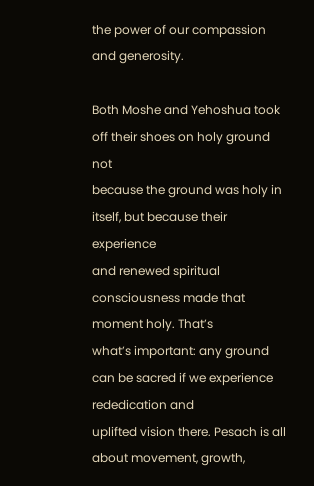the power of our compassion and generosity.

Both Moshe and Yehoshua took off their shoes on holy ground not
because the ground was holy in itself, but because their experience
and renewed spiritual consciousness made that moment holy. That’s
what’s important: any ground can be sacred if we experience rededication and
uplifted vision there. Pesach is all about movement, growth,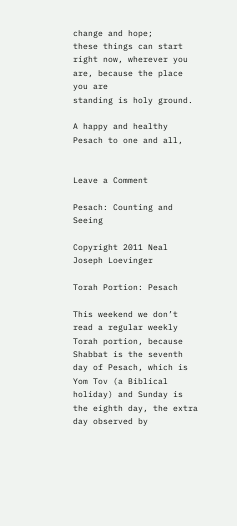change and hope;
these things can start right now, wherever you are, because the place you are
standing is holy ground.

A happy and healthy Pesach to one and all,


Leave a Comment

Pesach: Counting and Seeing

Copyright 2011 Neal Joseph Loevinger

Torah Portion: Pesach

This weekend we don’t read a regular weekly Torah portion, because
Shabbat is the seventh day of Pesach, which is Yom Tov (a Biblical
holiday) and Sunday is the eighth day, the extra day observed by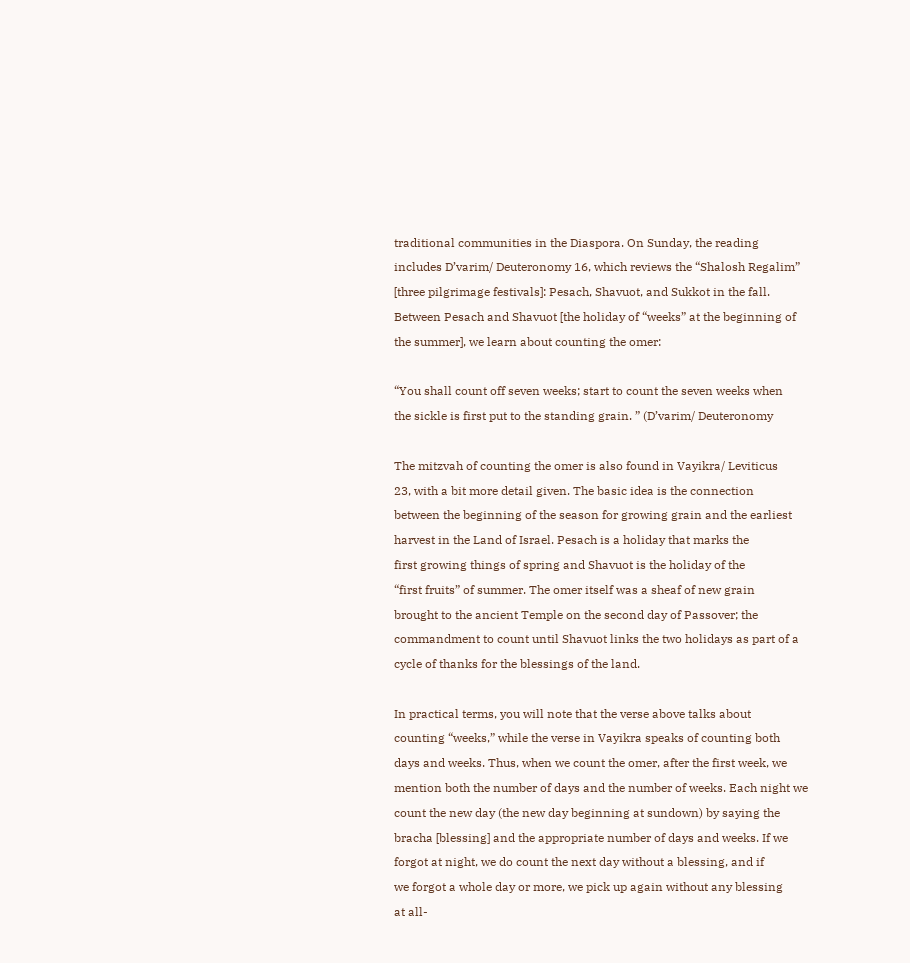traditional communities in the Diaspora. On Sunday, the reading
includes D’varim/ Deuteronomy 16, which reviews the “Shalosh Regalim”
[three pilgrimage festivals]: Pesach, Shavuot, and Sukkot in the fall.
Between Pesach and Shavuot [the holiday of “weeks” at the beginning of
the summer], we learn about counting the omer:

“You shall count off seven weeks; start to count the seven weeks when
the sickle is first put to the standing grain. ” (D’varim/ Deuteronomy

The mitzvah of counting the omer is also found in Vayikra/ Leviticus
23, with a bit more detail given. The basic idea is the connection
between the beginning of the season for growing grain and the earliest
harvest in the Land of Israel. Pesach is a holiday that marks the
first growing things of spring and Shavuot is the holiday of the
“first fruits” of summer. The omer itself was a sheaf of new grain
brought to the ancient Temple on the second day of Passover; the
commandment to count until Shavuot links the two holidays as part of a
cycle of thanks for the blessings of the land.

In practical terms, you will note that the verse above talks about
counting “weeks,” while the verse in Vayikra speaks of counting both
days and weeks. Thus, when we count the omer, after the first week, we
mention both the number of days and the number of weeks. Each night we
count the new day (the new day beginning at sundown) by saying the
bracha [blessing] and the appropriate number of days and weeks. If we
forgot at night, we do count the next day without a blessing, and if
we forgot a whole day or more, we pick up again without any blessing
at all-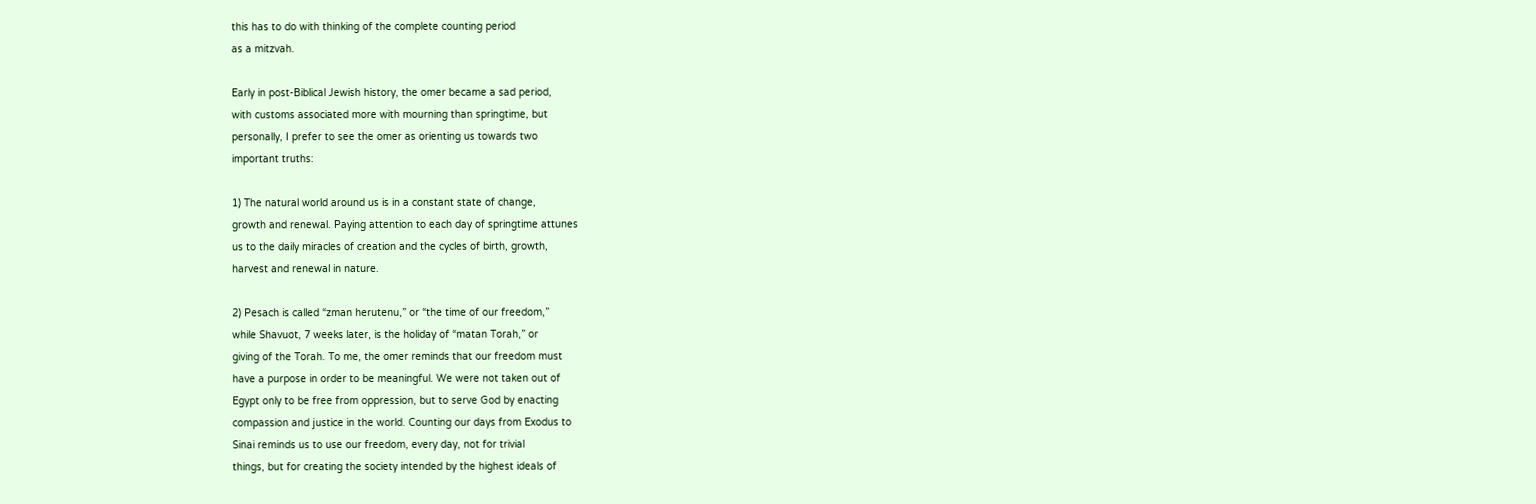this has to do with thinking of the complete counting period
as a mitzvah.

Early in post-Biblical Jewish history, the omer became a sad period,
with customs associated more with mourning than springtime, but
personally, I prefer to see the omer as orienting us towards two
important truths:

1) The natural world around us is in a constant state of change,
growth and renewal. Paying attention to each day of springtime attunes
us to the daily miracles of creation and the cycles of birth, growth,
harvest and renewal in nature.

2) Pesach is called “zman herutenu,” or “the time of our freedom,”
while Shavuot, 7 weeks later, is the holiday of “matan Torah,” or
giving of the Torah. To me, the omer reminds that our freedom must
have a purpose in order to be meaningful. We were not taken out of
Egypt only to be free from oppression, but to serve God by enacting
compassion and justice in the world. Counting our days from Exodus to
Sinai reminds us to use our freedom, every day, not for trivial
things, but for creating the society intended by the highest ideals of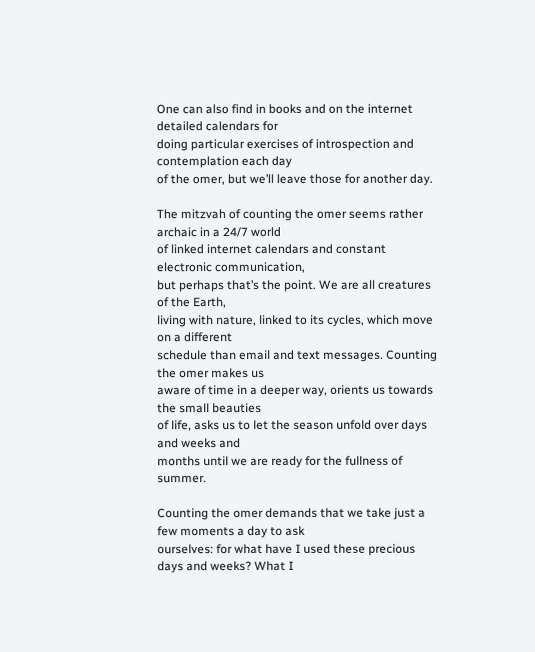One can also find in books and on the internet detailed calendars for
doing particular exercises of introspection and contemplation each day
of the omer, but we’ll leave those for another day.

The mitzvah of counting the omer seems rather archaic in a 24/7 world
of linked internet calendars and constant electronic communication,
but perhaps that’s the point. We are all creatures of the Earth,
living with nature, linked to its cycles, which move on a different
schedule than email and text messages. Counting the omer makes us
aware of time in a deeper way, orients us towards the small beauties
of life, asks us to let the season unfold over days and weeks and
months until we are ready for the fullness of summer.

Counting the omer demands that we take just a few moments a day to ask
ourselves: for what have I used these precious days and weeks? What I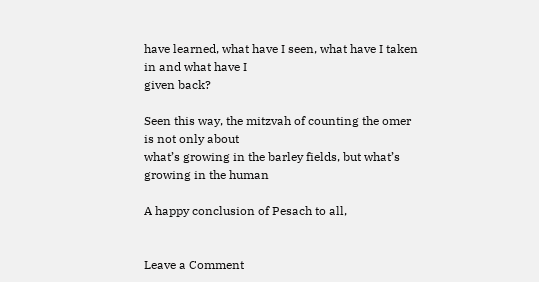have learned, what have I seen, what have I taken in and what have I
given back?

Seen this way, the mitzvah of counting the omer is not only about
what’s growing in the barley fields, but what’s growing in the human

A happy conclusion of Pesach to all,


Leave a Comment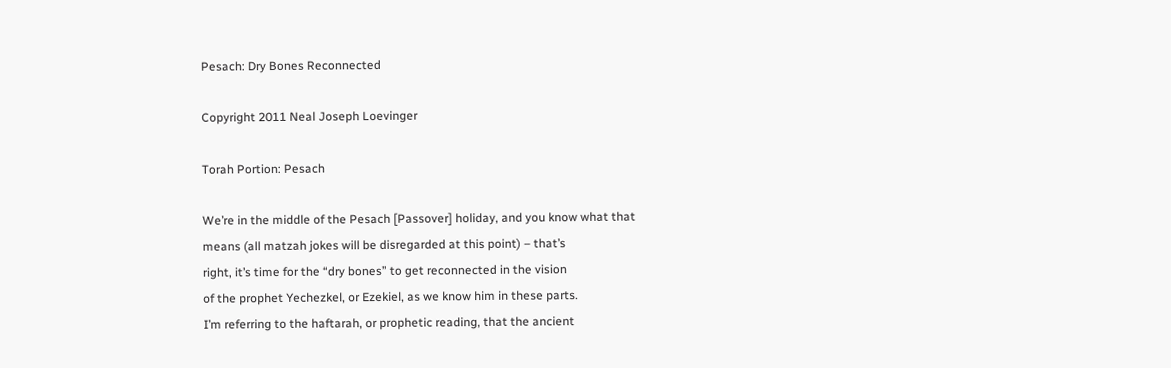Pesach: Dry Bones Reconnected

Copyright 2011 Neal Joseph Loevinger

Torah Portion: Pesach

We’re in the middle of the Pesach [Passover] holiday, and you know what that
means (all matzah jokes will be disregarded at this point) – that’s
right, it’s time for the “dry bones” to get reconnected in the vision
of the prophet Yechezkel, or Ezekiel, as we know him in these parts.
I’m referring to the haftarah, or prophetic reading, that the ancient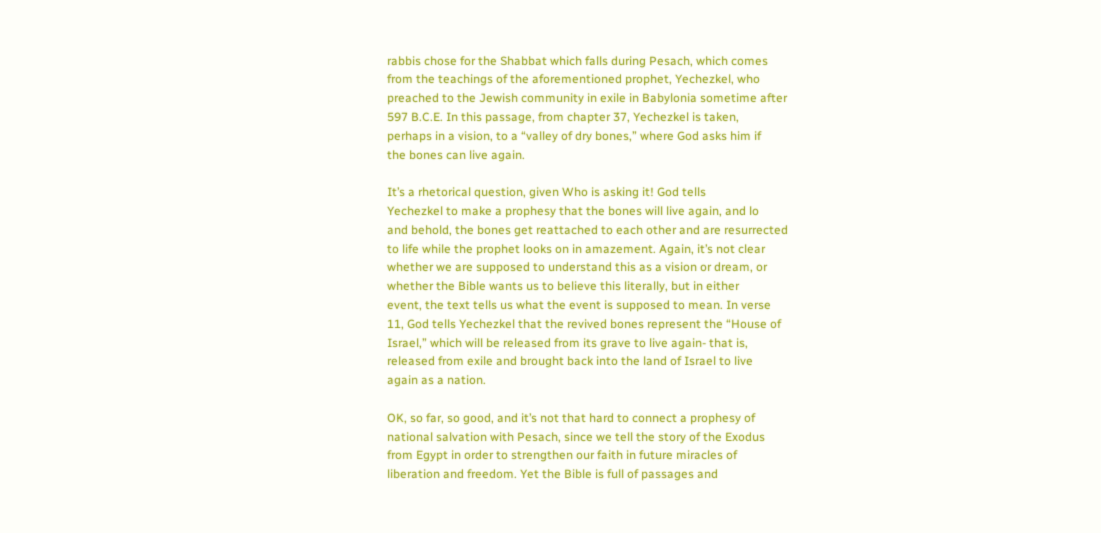rabbis chose for the Shabbat which falls during Pesach, which comes
from the teachings of the aforementioned prophet, Yechezkel, who
preached to the Jewish community in exile in Babylonia sometime after
597 B.C.E. In this passage, from chapter 37, Yechezkel is taken,
perhaps in a vision, to a “valley of dry bones,” where God asks him if
the bones can live again.

It’s a rhetorical question, given Who is asking it! God tells
Yechezkel to make a prophesy that the bones will live again, and lo
and behold, the bones get reattached to each other and are resurrected
to life while the prophet looks on in amazement. Again, it’s not clear
whether we are supposed to understand this as a vision or dream, or
whether the Bible wants us to believe this literally, but in either
event, the text tells us what the event is supposed to mean. In verse
11, God tells Yechezkel that the revived bones represent the “House of
Israel,” which will be released from its grave to live again- that is,
released from exile and brought back into the land of Israel to live
again as a nation.

OK, so far, so good, and it’s not that hard to connect a prophesy of
national salvation with Pesach, since we tell the story of the Exodus
from Egypt in order to strengthen our faith in future miracles of
liberation and freedom. Yet the Bible is full of passages and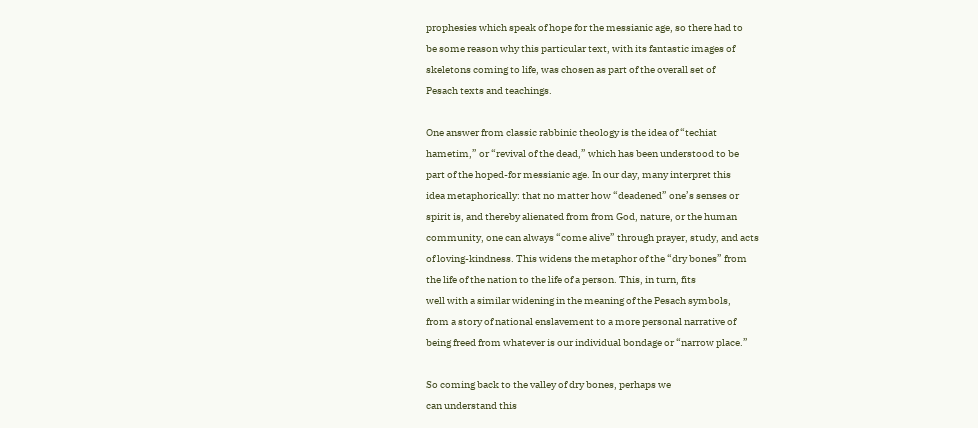prophesies which speak of hope for the messianic age, so there had to
be some reason why this particular text, with its fantastic images of
skeletons coming to life, was chosen as part of the overall set of
Pesach texts and teachings.

One answer from classic rabbinic theology is the idea of “techiat
hametim,” or “revival of the dead,” which has been understood to be
part of the hoped-for messianic age. In our day, many interpret this
idea metaphorically: that no matter how “deadened” one’s senses or
spirit is, and thereby alienated from from God, nature, or the human
community, one can always “come alive” through prayer, study, and acts
of loving-kindness. This widens the metaphor of the “dry bones” from
the life of the nation to the life of a person. This, in turn, fits
well with a similar widening in the meaning of the Pesach symbols,
from a story of national enslavement to a more personal narrative of
being freed from whatever is our individual bondage or “narrow place.”

So coming back to the valley of dry bones, perhaps we
can understand this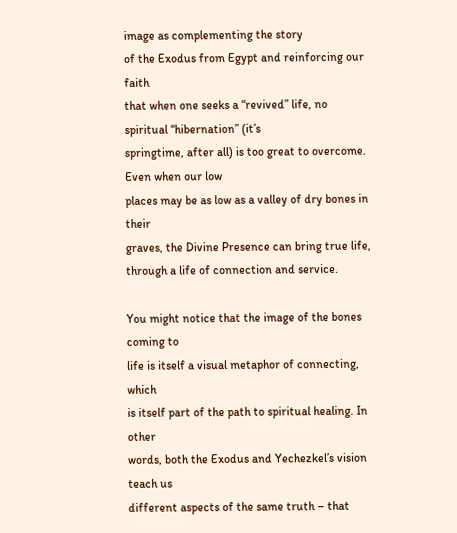image as complementing the story
of the Exodus from Egypt and reinforcing our faith
that when one seeks a “revived” life, no spiritual “hibernation” (it’s
springtime, after all) is too great to overcome. Even when our low
places may be as low as a valley of dry bones in their
graves, the Divine Presence can bring true life,
through a life of connection and service.

You might notice that the image of the bones coming to
life is itself a visual metaphor of connecting, which
is itself part of the path to spiritual healing. In other
words, both the Exodus and Yechezkel’s vision teach us
different aspects of the same truth – that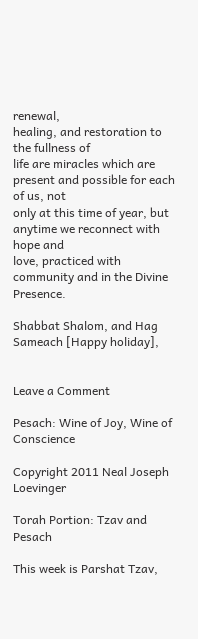renewal,
healing, and restoration to the fullness of
life are miracles which are present and possible for each of us, not
only at this time of year, but anytime we reconnect with hope and
love, practiced with community and in the Divine Presence.

Shabbat Shalom, and Hag Sameach [Happy holiday],


Leave a Comment

Pesach: Wine of Joy, Wine of Conscience

Copyright 2011 Neal Joseph Loevinger

Torah Portion: Tzav and Pesach

This week is Parshat Tzav,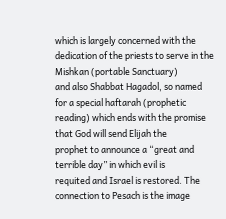which is largely concerned with the
dedication of the priests to serve in the Mishkan (portable Sanctuary)
and also Shabbat Hagadol, so named for a special haftarah (prophetic
reading) which ends with the promise that God will send Elijah the
prophet to announce a “great and terrible day” in which evil is
requited and Israel is restored. The connection to Pesach is the image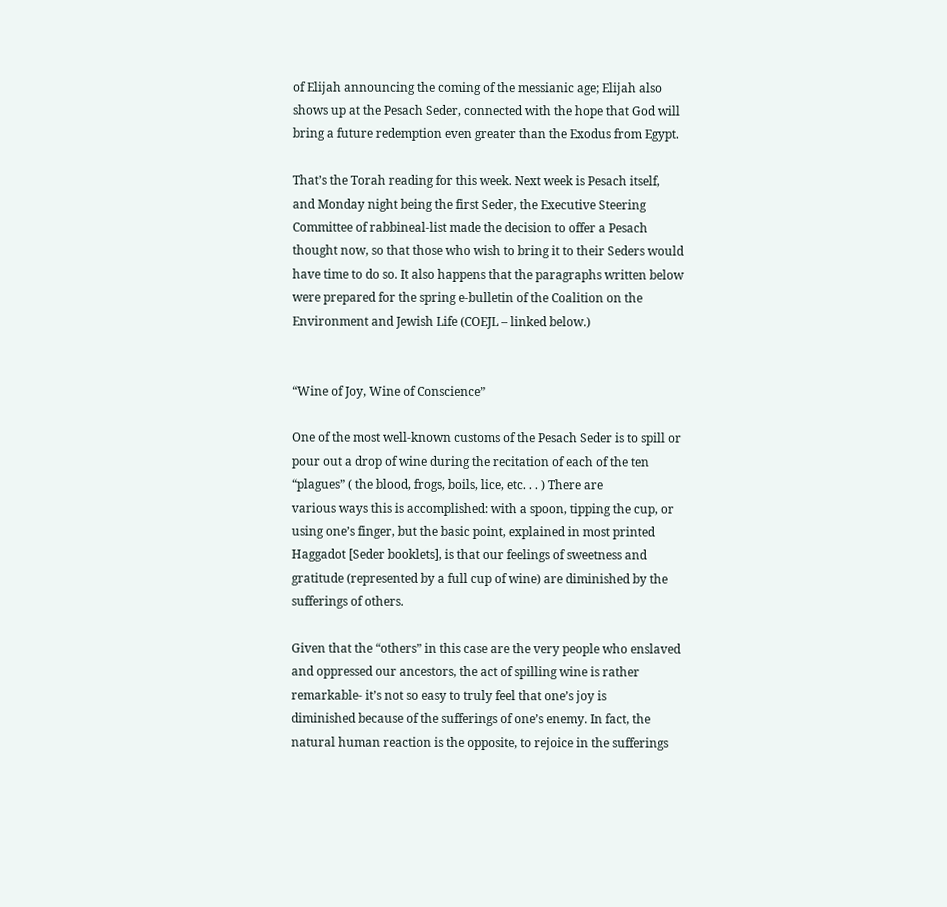of Elijah announcing the coming of the messianic age; Elijah also
shows up at the Pesach Seder, connected with the hope that God will
bring a future redemption even greater than the Exodus from Egypt.

That’s the Torah reading for this week. Next week is Pesach itself,
and Monday night being the first Seder, the Executive Steering
Committee of rabbineal-list made the decision to offer a Pesach
thought now, so that those who wish to bring it to their Seders would
have time to do so. It also happens that the paragraphs written below
were prepared for the spring e-bulletin of the Coalition on the
Environment and Jewish Life (COEJL – linked below.)


“Wine of Joy, Wine of Conscience”

One of the most well-known customs of the Pesach Seder is to spill or
pour out a drop of wine during the recitation of each of the ten
“plagues” ( the blood, frogs, boils, lice, etc. . . ) There are
various ways this is accomplished: with a spoon, tipping the cup, or
using one’s finger, but the basic point, explained in most printed
Haggadot [Seder booklets], is that our feelings of sweetness and
gratitude (represented by a full cup of wine) are diminished by the
sufferings of others.

Given that the “others” in this case are the very people who enslaved
and oppressed our ancestors, the act of spilling wine is rather
remarkable- it’s not so easy to truly feel that one’s joy is
diminished because of the sufferings of one’s enemy. In fact, the
natural human reaction is the opposite, to rejoice in the sufferings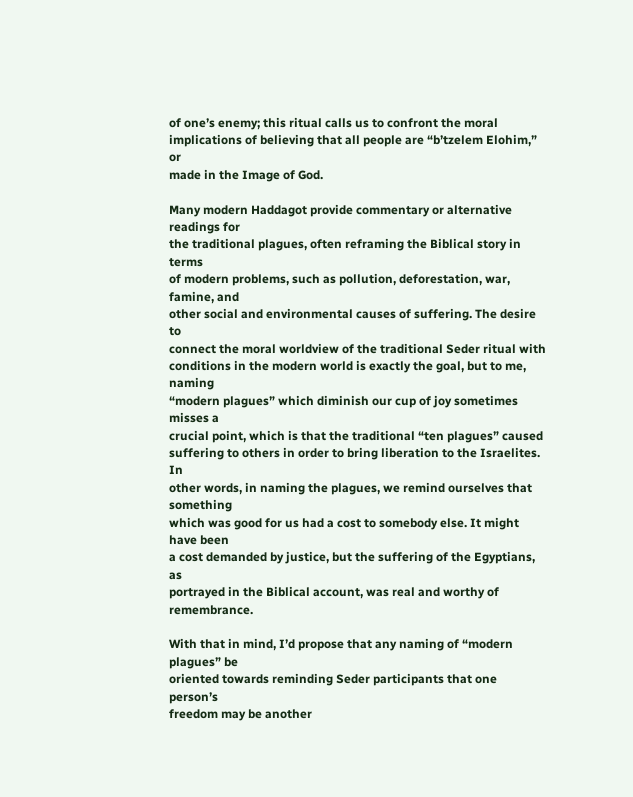of one’s enemy; this ritual calls us to confront the moral
implications of believing that all people are “b’tzelem Elohim,” or
made in the Image of God.

Many modern Haddagot provide commentary or alternative readings for
the traditional plagues, often reframing the Biblical story in terms
of modern problems, such as pollution, deforestation, war, famine, and
other social and environmental causes of suffering. The desire to
connect the moral worldview of the traditional Seder ritual with
conditions in the modern world is exactly the goal, but to me, naming
“modern plagues” which diminish our cup of joy sometimes misses a
crucial point, which is that the traditional “ten plagues” caused
suffering to others in order to bring liberation to the Israelites. In
other words, in naming the plagues, we remind ourselves that something
which was good for us had a cost to somebody else. It might have been
a cost demanded by justice, but the suffering of the Egyptians, as
portrayed in the Biblical account, was real and worthy of remembrance.

With that in mind, I’d propose that any naming of “modern plagues” be
oriented towards reminding Seder participants that one person’s
freedom may be another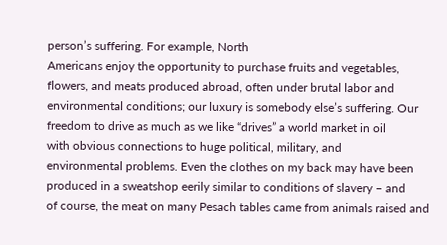person’s suffering. For example, North
Americans enjoy the opportunity to purchase fruits and vegetables,
flowers, and meats produced abroad, often under brutal labor and
environmental conditions; our luxury is somebody else’s suffering. Our
freedom to drive as much as we like “drives” a world market in oil
with obvious connections to huge political, military, and
environmental problems. Even the clothes on my back may have been
produced in a sweatshop eerily similar to conditions of slavery – and
of course, the meat on many Pesach tables came from animals raised and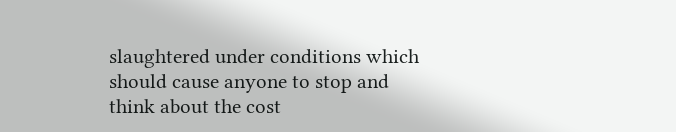slaughtered under conditions which should cause anyone to stop and
think about the cost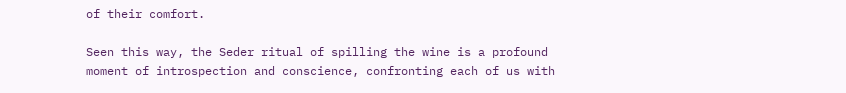of their comfort.

Seen this way, the Seder ritual of spilling the wine is a profound
moment of introspection and conscience, confronting each of us with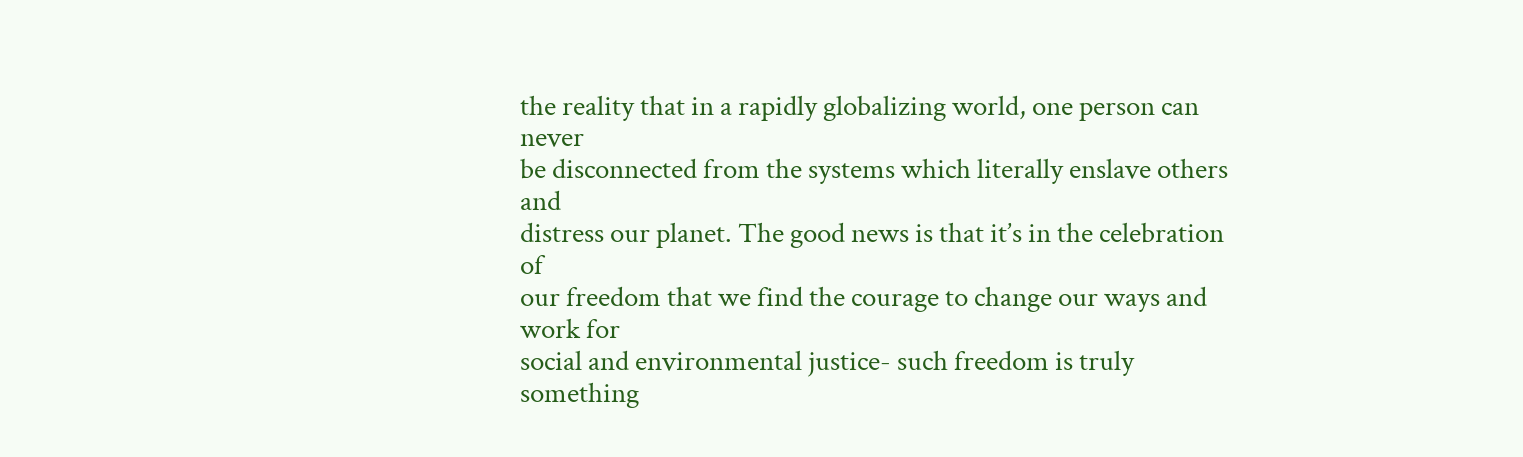the reality that in a rapidly globalizing world, one person can never
be disconnected from the systems which literally enslave others and
distress our planet. The good news is that it’s in the celebration of
our freedom that we find the courage to change our ways and work for
social and environmental justice- such freedom is truly something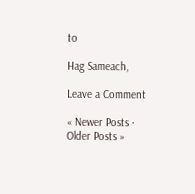to

Hag Sameach,

Leave a Comment

« Newer Posts · Older Posts »